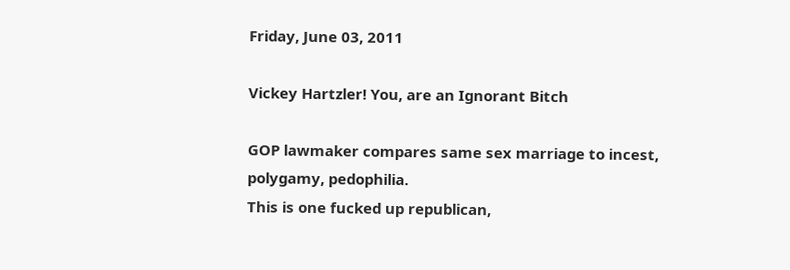Friday, June 03, 2011

Vickey Hartzler! You, are an Ignorant Bitch

GOP lawmaker compares same sex marriage to incest, polygamy, pedophilia.
This is one fucked up republican,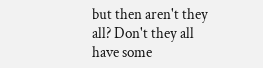but then aren't they all? Don't they all have some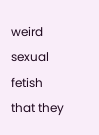weird sexual fetish that they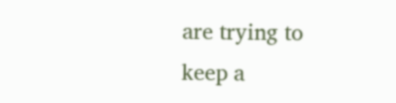are trying to keep a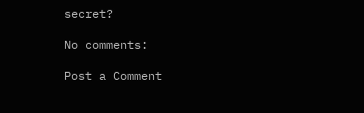secret?

No comments:

Post a Comment